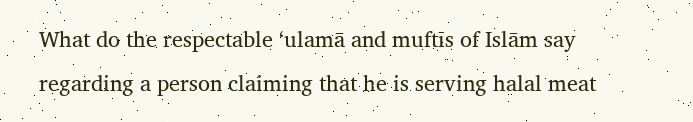What do the respectable ‘ulamā and muftīs of Islām say regarding a person claiming that he is serving halal meat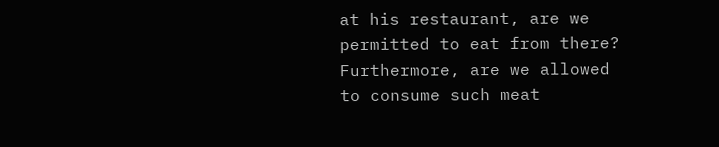at his restaurant, are we permitted to eat from there? Furthermore, are we allowed to consume such meat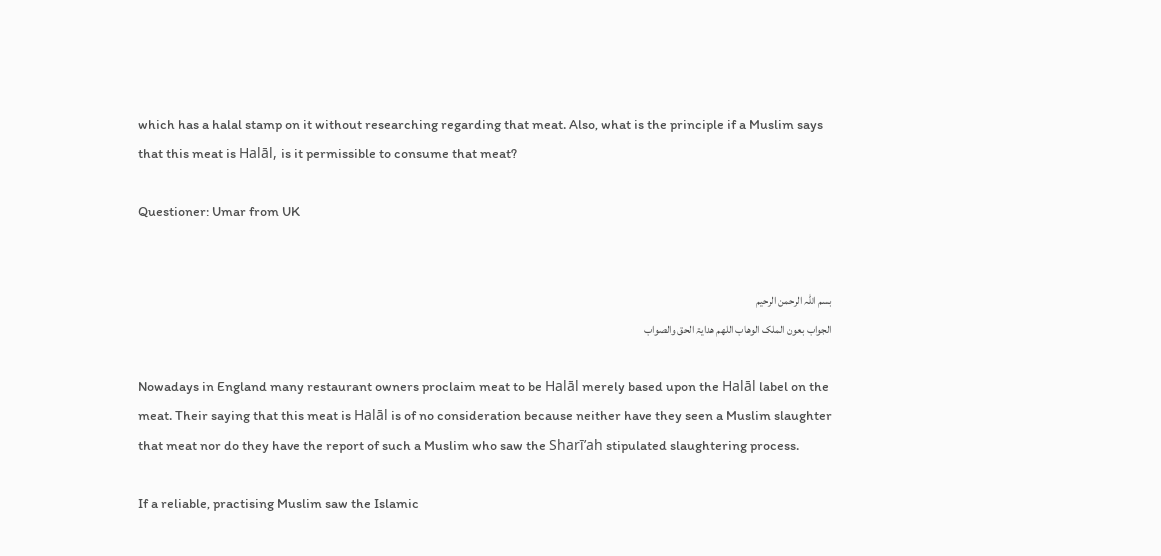which has a halal stamp on it without researching regarding that meat. Also, what is the principle if a Muslim says that this meat is Halāl, is it permissible to consume that meat?

Questioner: Umar from UK


بسم اللہ الرحمن الرحیم
الجواب بعون الملک الوھاب اللھم ھدایۃ الحق والصواب

Nowadays in England many restaurant owners proclaim meat to be Halāl merely based upon the Halāl label on the meat. Their saying that this meat is Halāl is of no consideration because neither have they seen a Muslim slaughter that meat nor do they have the report of such a Muslim who saw the Sharī’ah stipulated slaughtering process.

If a reliable, practising Muslim saw the Islamic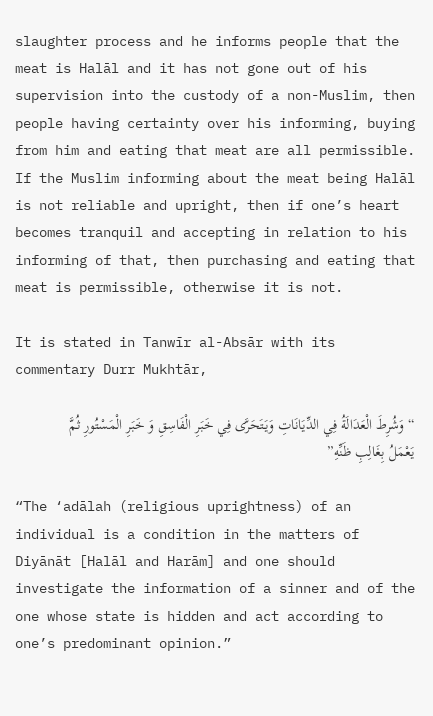slaughter process and he informs people that the meat is Halāl and it has not gone out of his supervision into the custody of a non-Muslim, then people having certainty over his informing, buying from him and eating that meat are all permissible. If the Muslim informing about the meat being Halāl is not reliable and upright, then if one’s heart becomes tranquil and accepting in relation to his informing of that, then purchasing and eating that meat is permissible, otherwise it is not.

It is stated in Tanwīr al-Absār with its commentary Durr Mukhtār,

“وَشُرِطَ الْعَدَالَةُ فِي الدِّيَانَاتِ وَيَتَحَرَّى فِي خَبَرِ الْفَاسِقِ وَ خَبَرِ الْمَسْتُورِ ثُمَّ يَعْمَلُ بِغَالِبِ ظَنِّهِ”

“The ‘adālah (religious uprightness) of an individual is a condition in the matters of Diyānāt [Halāl and Harām] and one should investigate the information of a sinner and of the one whose state is hidden and act according to one’s predominant opinion.”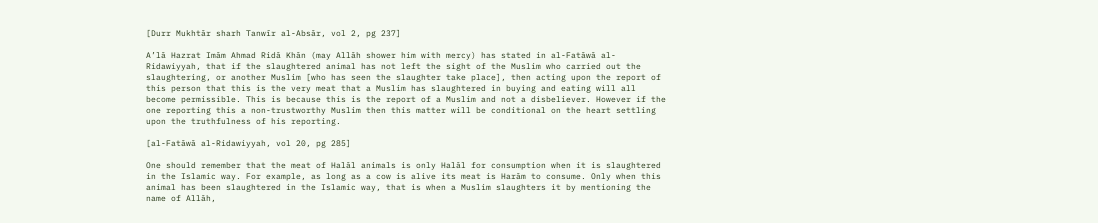[Durr Mukhtār sharh Tanwīr al-Absār, vol 2, pg 237]

A’lā Hazrat Imām Ahmad Ridā Khān (may Allāh shower him with mercy) has stated in al-Fatāwā al-Ridawiyyah, that if the slaughtered animal has not left the sight of the Muslim who carried out the slaughtering, or another Muslim [who has seen the slaughter take place], then acting upon the report of this person that this is the very meat that a Muslim has slaughtered in buying and eating will all become permissible. This is because this is the report of a Muslim and not a disbeliever. However if the one reporting this a non-trustworthy Muslim then this matter will be conditional on the heart settling upon the truthfulness of his reporting.

[al-Fatāwā al-Ridawiyyah, vol 20, pg 285]

One should remember that the meat of Halāl animals is only Halāl for consumption when it is slaughtered in the Islamic way. For example, as long as a cow is alive its meat is Harām to consume. Only when this animal has been slaughtered in the Islamic way, that is when a Muslim slaughters it by mentioning the name of Allāh,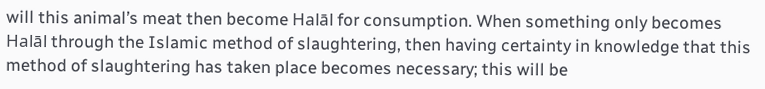will this animal’s meat then become Halāl for consumption. When something only becomes Halāl through the Islamic method of slaughtering, then having certainty in knowledge that this method of slaughtering has taken place becomes necessary; this will be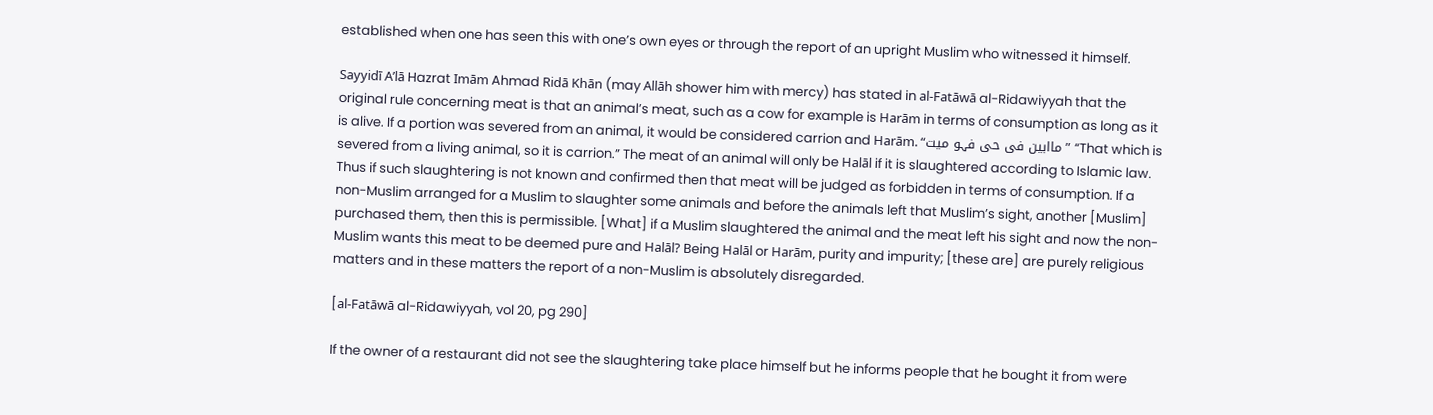established when one has seen this with one’s own eyes or through the report of an upright Muslim who witnessed it himself.

Sayyidī A’lā Hazrat Imām Ahmad Ridā Khān (may Allāh shower him with mercy) has stated in al-Fatāwā al-Ridawiyyah that the original rule concerning meat is that an animal’s meat, such as a cow for example is Harām in terms of consumption as long as it is alive. If a portion was severed from an animal, it would be considered carrion and Harām. “ماابین فی حی فہو میت” “That which is severed from a living animal, so it is carrion.” The meat of an animal will only be Halāl if it is slaughtered according to Islamic law. Thus if such slaughtering is not known and confirmed then that meat will be judged as forbidden in terms of consumption. If a non-Muslim arranged for a Muslim to slaughter some animals and before the animals left that Muslim’s sight, another [Muslim] purchased them, then this is permissible. [What] if a Muslim slaughtered the animal and the meat left his sight and now the non-Muslim wants this meat to be deemed pure and Halāl? Being Halāl or Harām, purity and impurity; [these are] are purely religious matters and in these matters the report of a non-Muslim is absolutely disregarded.

[al-Fatāwā al-Ridawiyyah, vol 20, pg 290]

If the owner of a restaurant did not see the slaughtering take place himself but he informs people that he bought it from were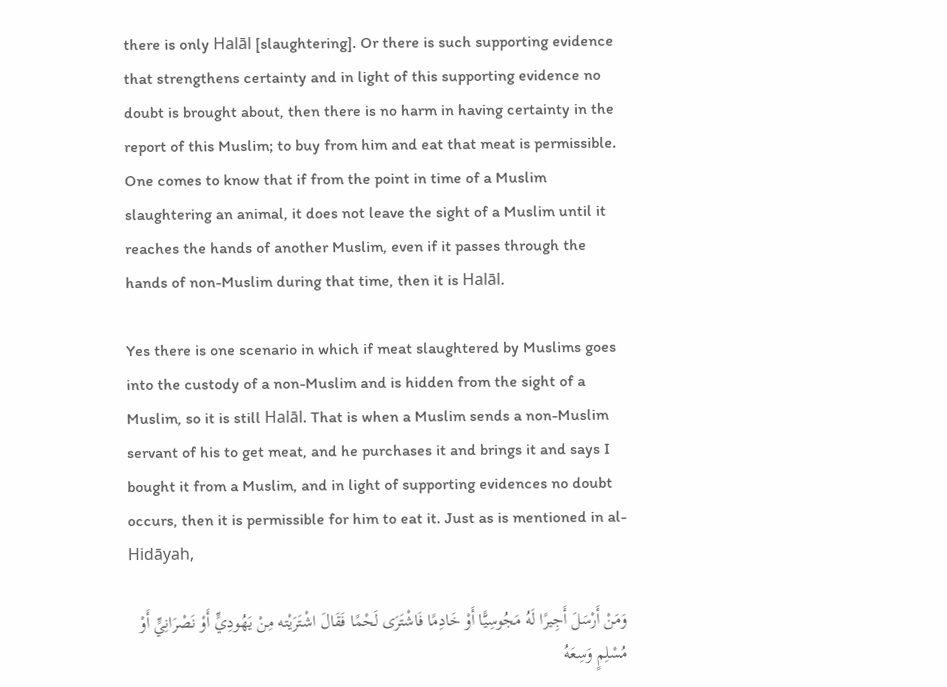there is only Halāl [slaughtering]. Or there is such supporting evidence that strengthens certainty and in light of this supporting evidence no doubt is brought about, then there is no harm in having certainty in the report of this Muslim; to buy from him and eat that meat is permissible. One comes to know that if from the point in time of a Muslim slaughtering an animal, it does not leave the sight of a Muslim until it reaches the hands of another Muslim, even if it passes through the hands of non-Muslim during that time, then it is Halāl.

Yes there is one scenario in which if meat slaughtered by Muslims goes into the custody of a non-Muslim and is hidden from the sight of a Muslim, so it is still Halāl. That is when a Muslim sends a non-Muslim servant of his to get meat, and he purchases it and brings it and says I bought it from a Muslim, and in light of supporting evidences no doubt occurs, then it is permissible for him to eat it. Just as is mentioned in al-Hidāyah,

وَمَنْ أَرْسَلَ أَجِيرًا لَهُ مَجُوسِيًّا أَوْ خَادِمًا فَاشْتَرَى لَحْمًا فَقَالَ اشْتَرَيْته مِنْ يَهُودِيٍّ أَوْ نَصْرَانِيٍّ أَوْ مُسْلِمٍ وَسِعَهُ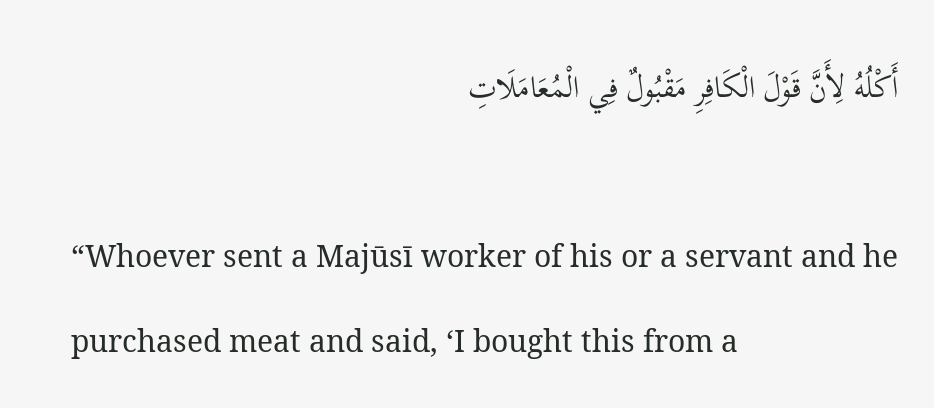أَكْلُهُ لِأَنَّ قَوْلَ الْكَافِرِ مَقْبُولٌ فِي الْمُعَامَلَاتِ

“Whoever sent a Majūsī worker of his or a servant and he purchased meat and said, ‘I bought this from a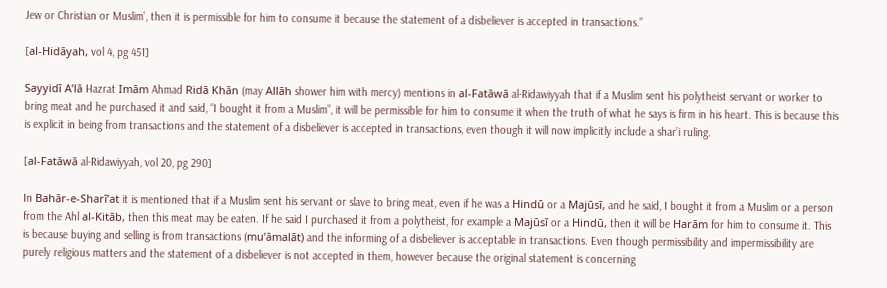Jew or Christian or Muslim’, then it is permissible for him to consume it because the statement of a disbeliever is accepted in transactions.”

[al-Hidāyah, vol 4, pg 451]

Sayyidī A’lā Hazrat Imām Ahmad Ridā Khān (may Allāh shower him with mercy) mentions in al-Fatāwā al-Ridawiyyah that if a Muslim sent his polytheist servant or worker to bring meat and he purchased it and said, “I bought it from a Muslim”, it will be permissible for him to consume it when the truth of what he says is firm in his heart. This is because this is explicit in being from transactions and the statement of a disbeliever is accepted in transactions, even though it will now implicitly include a shar’i ruling.

[al-Fatāwā al-Ridawiyyah, vol 20, pg 290]

In Bahār-e-Sharī’at it is mentioned that if a Muslim sent his servant or slave to bring meat, even if he was a Hindū or a Majūsī, and he said, I bought it from a Muslim or a person from the Ahl al-Kitāb, then this meat may be eaten. If he said I purchased it from a polytheist, for example a Majūsī or a Hindū, then it will be Harām for him to consume it. This is because buying and selling is from transactions (mu’āmalāt) and the informing of a disbeliever is acceptable in transactions. Even though permissibility and impermissibility are purely religious matters and the statement of a disbeliever is not accepted in them, however because the original statement is concerning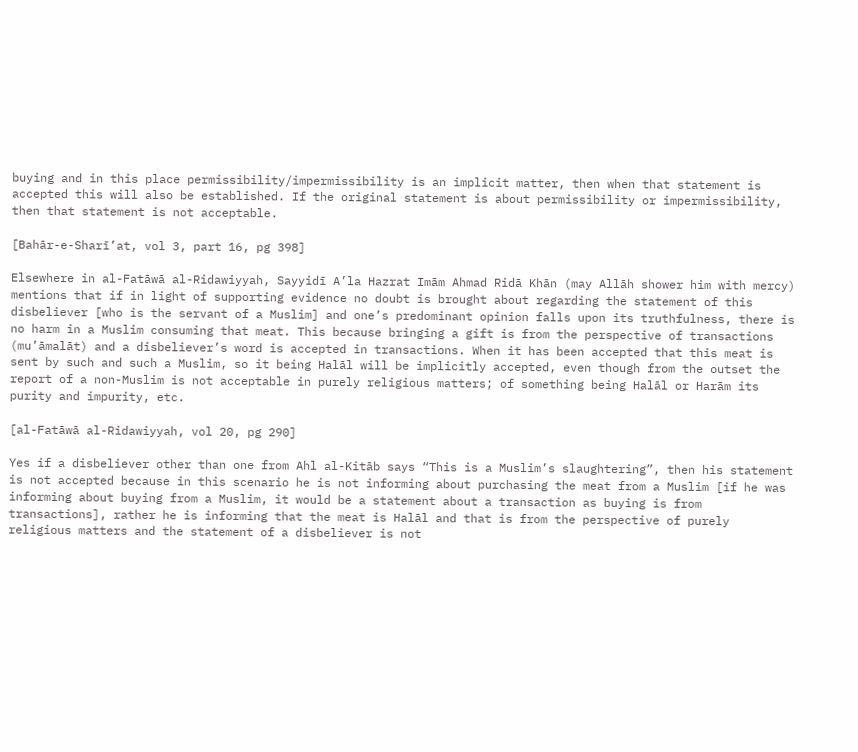buying and in this place permissibility/impermissibility is an implicit matter, then when that statement is accepted this will also be established. If the original statement is about permissibility or impermissibility, then that statement is not acceptable.

[Bahār-e-Sharī’at, vol 3, part 16, pg 398]

Elsewhere in al-Fatāwā al-Ridawiyyah, Sayyidī A’la Hazrat Imām Ahmad Ridā Khān (may Allāh shower him with mercy) mentions that if in light of supporting evidence no doubt is brought about regarding the statement of this disbeliever [who is the servant of a Muslim] and one’s predominant opinion falls upon its truthfulness, there is no harm in a Muslim consuming that meat. This because bringing a gift is from the perspective of transactions (mu’āmalāt) and a disbeliever’s word is accepted in transactions. When it has been accepted that this meat is sent by such and such a Muslim, so it being Halāl will be implicitly accepted, even though from the outset the report of a non-Muslim is not acceptable in purely religious matters; of something being Halāl or Harām its purity and impurity, etc.

[al-Fatāwā al-Ridawiyyah, vol 20, pg 290]

Yes if a disbeliever other than one from Ahl al-Kitāb says “This is a Muslim’s slaughtering”, then his statement is not accepted because in this scenario he is not informing about purchasing the meat from a Muslim [if he was informing about buying from a Muslim, it would be a statement about a transaction as buying is from transactions], rather he is informing that the meat is Halāl and that is from the perspective of purely religious matters and the statement of a disbeliever is not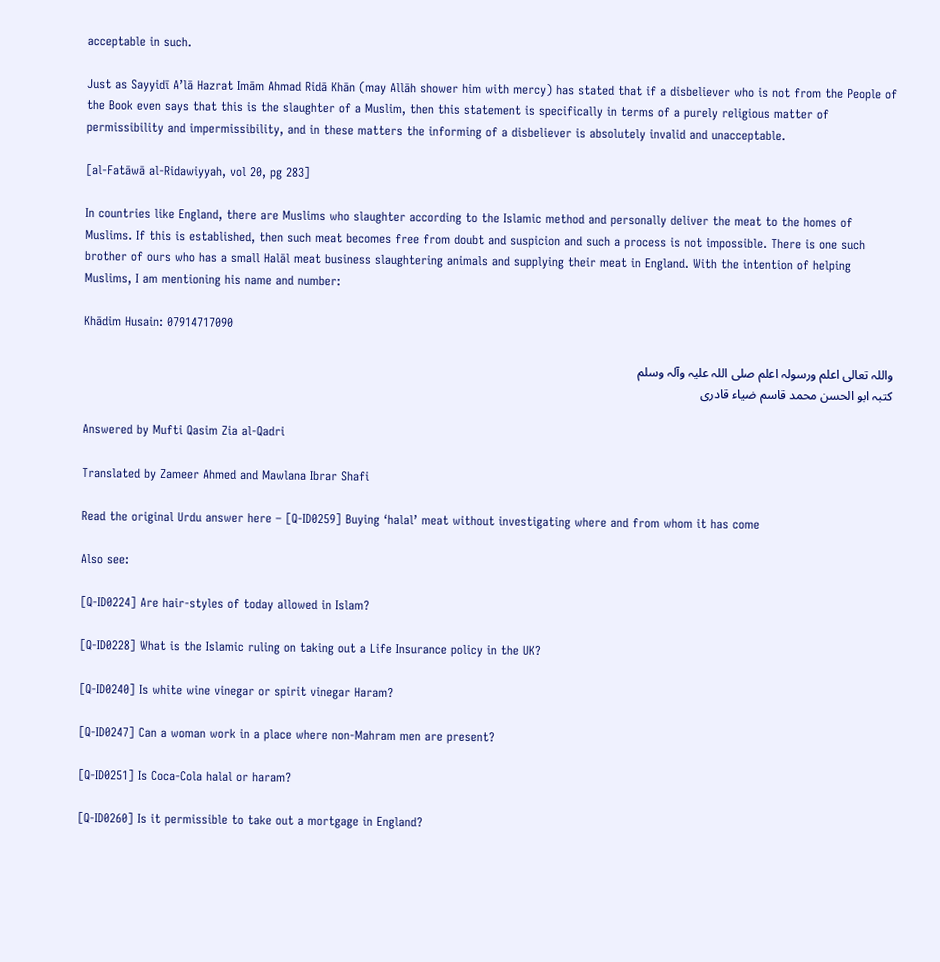acceptable in such.

Just as Sayyidī A’lā Hazrat Imām Ahmad Ridā Khān (may Allāh shower him with mercy) has stated that if a disbeliever who is not from the People of the Book even says that this is the slaughter of a Muslim, then this statement is specifically in terms of a purely religious matter of permissibility and impermissibility, and in these matters the informing of a disbeliever is absolutely invalid and unacceptable.

[al-Fatāwā al-Ridawiyyah, vol 20, pg 283]

In countries like England, there are Muslims who slaughter according to the Islamic method and personally deliver the meat to the homes of Muslims. If this is established, then such meat becomes free from doubt and suspicion and such a process is not impossible. There is one such brother of ours who has a small Halāl meat business slaughtering animals and supplying their meat in England. With the intention of helping Muslims, I am mentioning his name and number:

Khādim Husain: 07914717090

واللہ تعالی اعلم ورسولہ اعلم صلی اللہ علیہ وآلہ وسلم
کتبہ ابو الحسن محمد قاسم ضیاء قادری

Answered by Mufti Qasim Zia al-Qadri

Translated by Zameer Ahmed and Mawlana Ibrar Shafi

Read the original Urdu answer here – [Q-ID0259] Buying ‘halal’ meat without investigating where and from whom it has come

Also see:

[Q-ID0224] Are hair-styles of today allowed in Islam?

[Q-ID0228] What is the Islamic ruling on taking out a Life Insurance policy in the UK?

[Q-ID0240] Is white wine vinegar or spirit vinegar Haram?

[Q-ID0247] Can a woman work in a place where non-Mahram men are present?

[Q-ID0251] Is Coca-Cola halal or haram?

[Q-ID0260] Is it permissible to take out a mortgage in England?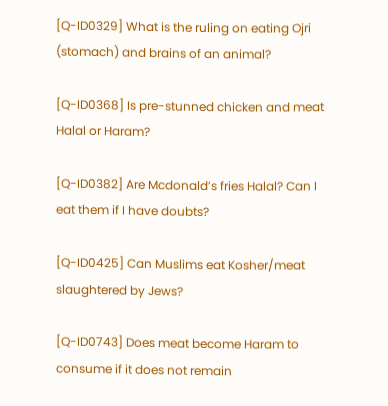[Q-ID0329] What is the ruling on eating Ojri (stomach) and brains of an animal?

[Q-ID0368] Is pre-stunned chicken and meat Halal or Haram?

[Q-ID0382] Are Mcdonald’s fries Halal? Can I eat them if I have doubts?

[Q-ID0425] Can Muslims eat Kosher/meat slaughtered by Jews?

[Q-ID0743] Does meat become Haram to consume if it does not remain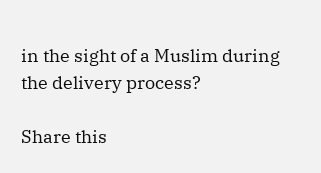in the sight of a Muslim during the delivery process?

Share this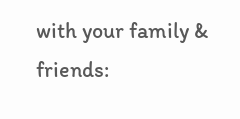with your family & friends: